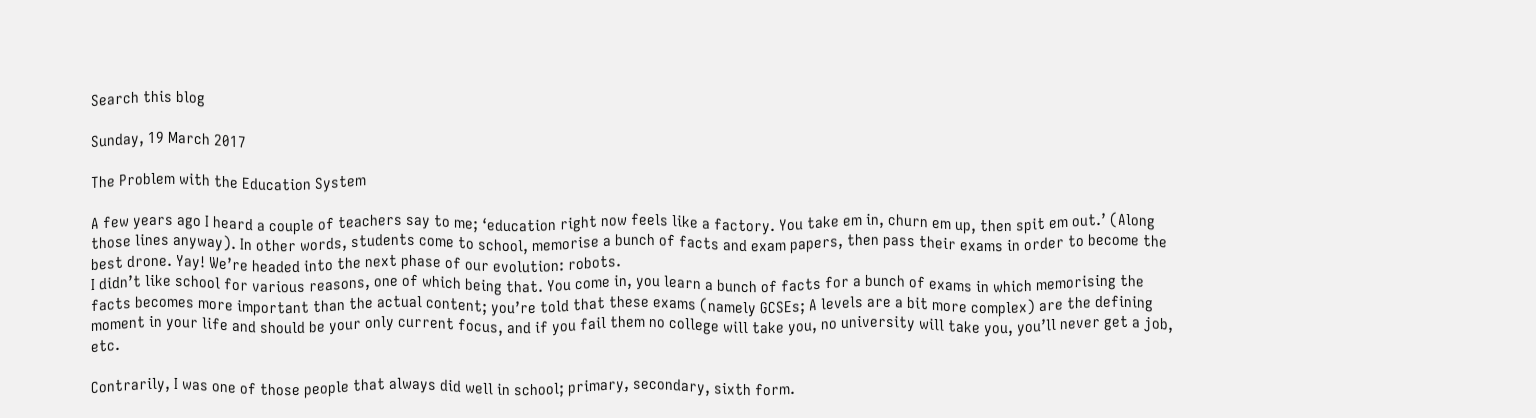Search this blog

Sunday, 19 March 2017

The Problem with the Education System

A few years ago I heard a couple of teachers say to me; ‘education right now feels like a factory. You take em in, churn em up, then spit em out.’ (Along those lines anyway). In other words, students come to school, memorise a bunch of facts and exam papers, then pass their exams in order to become the best drone. Yay! We’re headed into the next phase of our evolution: robots.
I didn’t like school for various reasons, one of which being that. You come in, you learn a bunch of facts for a bunch of exams in which memorising the facts becomes more important than the actual content; you’re told that these exams (namely GCSEs; A levels are a bit more complex) are the defining moment in your life and should be your only current focus, and if you fail them no college will take you, no university will take you, you’ll never get a job, etc.

Contrarily, I was one of those people that always did well in school; primary, secondary, sixth form.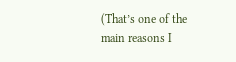(That’s one of the main reasons I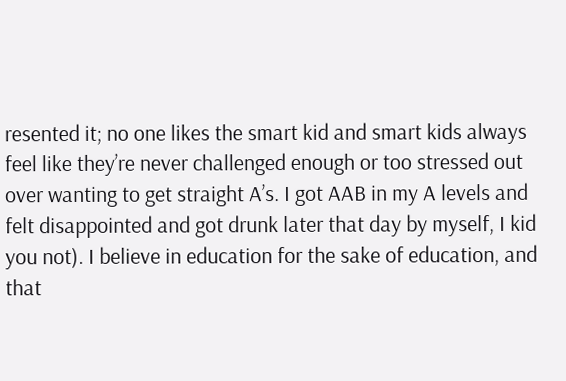resented it; no one likes the smart kid and smart kids always feel like they’re never challenged enough or too stressed out over wanting to get straight A’s. I got AAB in my A levels and felt disappointed and got drunk later that day by myself, I kid you not). I believe in education for the sake of education, and that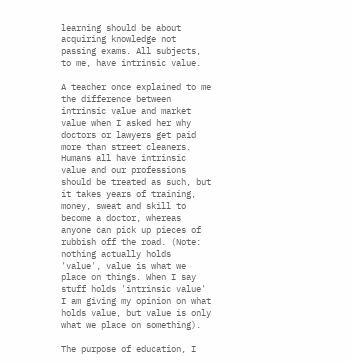learning should be about acquiring knowledge not passing exams. All subjects, to me, have intrinsic value.

A teacher once explained to me the difference between intrinsic value and market value when I asked her why doctors or lawyers get paid more than street cleaners. Humans all have intrinsic value and our professions should be treated as such, but it takes years of training, money, sweat and skill to become a doctor, whereas anyone can pick up pieces of rubbish off the road. (Note: nothing actually holds 'value', value is what we place on things. When I say stuff holds 'intrinsic value' I am giving my opinion on what holds value, but value is only what we place on something).

The purpose of education, I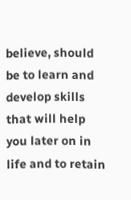believe, should be to learn and develop skills that will help you later on in life and to retain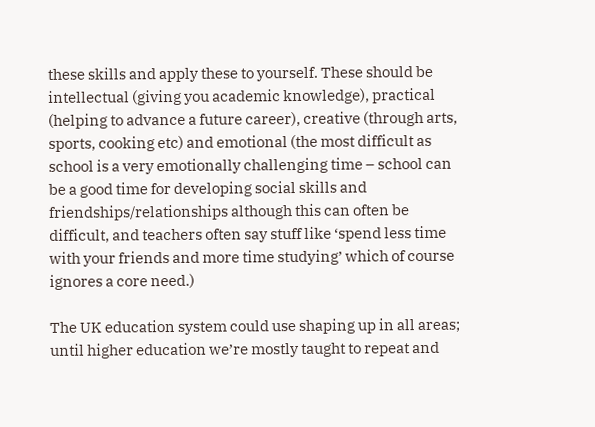these skills and apply these to yourself. These should be intellectual (giving you academic knowledge), practical (helping to advance a future career), creative (through arts, sports, cooking etc) and emotional (the most difficult as school is a very emotionally challenging time – school can be a good time for developing social skills and friendships/relationships although this can often be difficult, and teachers often say stuff like ‘spend less time with your friends and more time studying’ which of course ignores a core need.)

The UK education system could use shaping up in all areas; until higher education we’re mostly taught to repeat and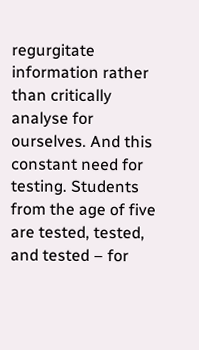regurgitate information rather than critically analyse for ourselves. And this constant need for testing. Students from the age of five are tested, tested, and tested – for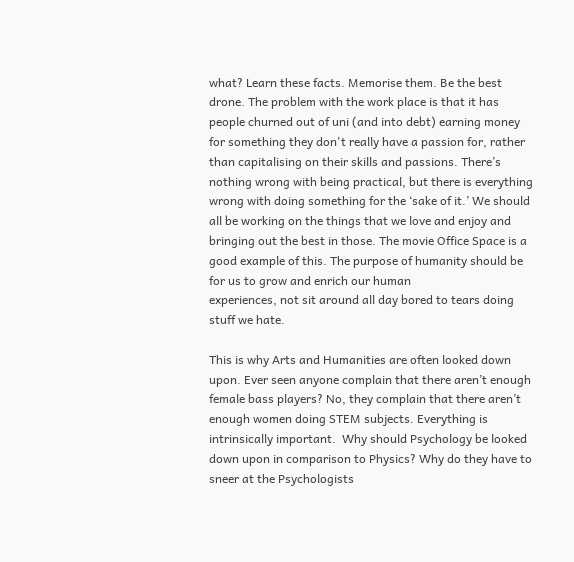what? Learn these facts. Memorise them. Be the best drone. The problem with the work place is that it has people churned out of uni (and into debt) earning money for something they don't really have a passion for, rather than capitalising on their skills and passions. There’s nothing wrong with being practical, but there is everything wrong with doing something for the ‘sake of it.’ We should all be working on the things that we love and enjoy and bringing out the best in those. The movie Office Space is a good example of this. The purpose of humanity should be for us to grow and enrich our human
experiences, not sit around all day bored to tears doing stuff we hate.

This is why Arts and Humanities are often looked down upon. Ever seen anyone complain that there aren’t enough female bass players? No, they complain that there aren’t enough women doing STEM subjects. Everything is intrinsically important.  Why should Psychology be looked down upon in comparison to Physics? Why do they have to sneer at the Psychologists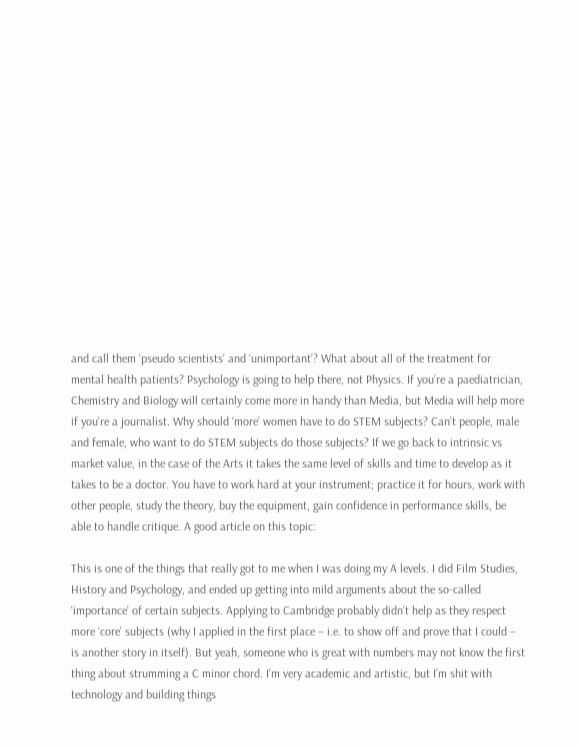and call them ‘pseudo scientists’ and ‘unimportant’? What about all of the treatment for mental health patients? Psychology is going to help there, not Physics. If you’re a paediatrician, Chemistry and Biology will certainly come more in handy than Media, but Media will help more if you’re a journalist. Why should ‘more’ women have to do STEM subjects? Can’t people, male and female, who want to do STEM subjects do those subjects? If we go back to intrinsic vs market value, in the case of the Arts it takes the same level of skills and time to develop as it takes to be a doctor. You have to work hard at your instrument; practice it for hours, work with other people, study the theory, buy the equipment, gain confidence in performance skills, be able to handle critique. A good article on this topic:

This is one of the things that really got to me when I was doing my A levels. I did Film Studies, History and Psychology, and ended up getting into mild arguments about the so-called ‘importance’ of certain subjects. Applying to Cambridge probably didn’t help as they respect more ‘core’ subjects (why I applied in the first place – i.e. to show off and prove that I could – is another story in itself). But yeah, someone who is great with numbers may not know the first thing about strumming a C minor chord. I’m very academic and artistic, but I’m shit with technology and building things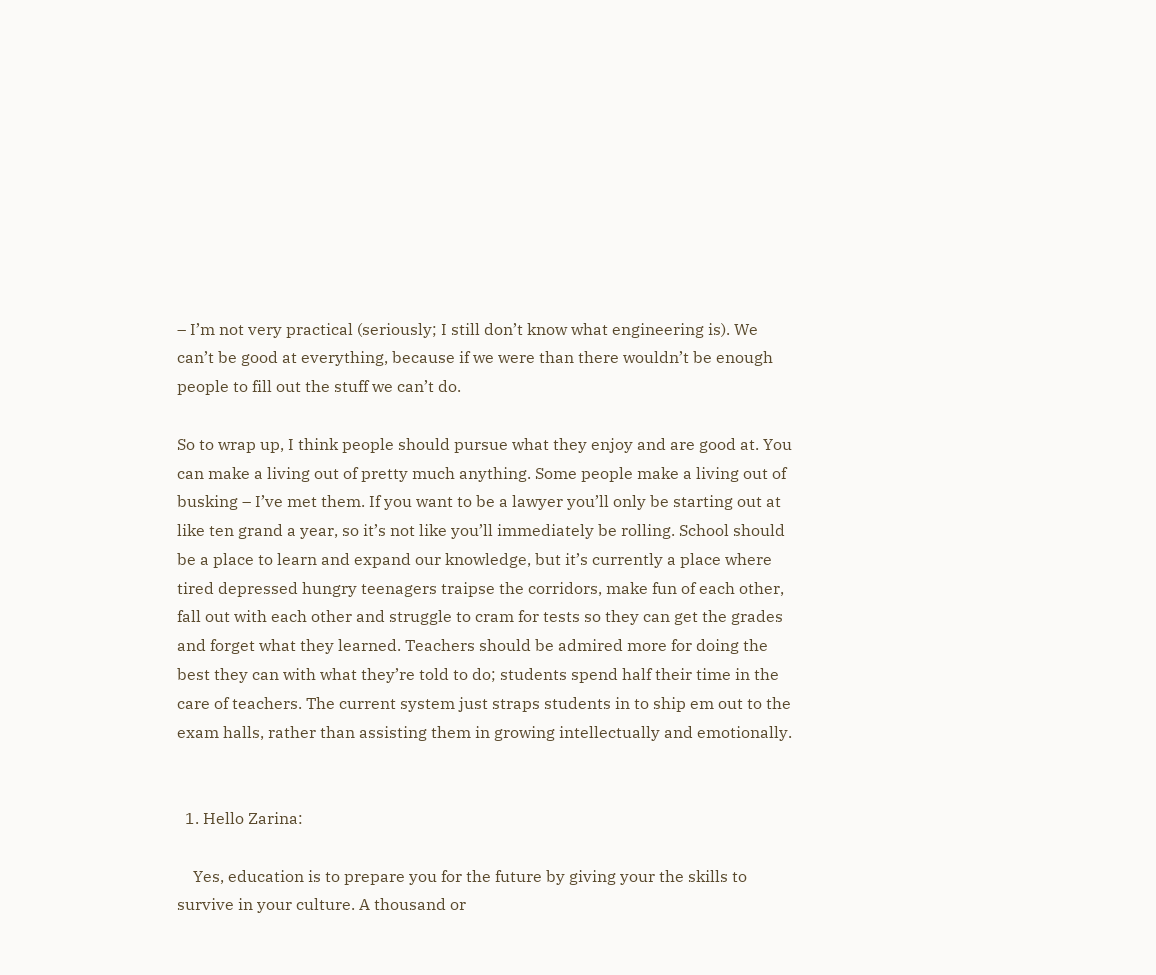– I’m not very practical (seriously; I still don’t know what engineering is). We can’t be good at everything, because if we were than there wouldn’t be enough people to fill out the stuff we can’t do.

So to wrap up, I think people should pursue what they enjoy and are good at. You can make a living out of pretty much anything. Some people make a living out of busking – I’ve met them. If you want to be a lawyer you’ll only be starting out at like ten grand a year, so it’s not like you’ll immediately be rolling. School should be a place to learn and expand our knowledge, but it’s currently a place where tired depressed hungry teenagers traipse the corridors, make fun of each other, fall out with each other and struggle to cram for tests so they can get the grades and forget what they learned. Teachers should be admired more for doing the best they can with what they’re told to do; students spend half their time in the care of teachers. The current system just straps students in to ship em out to the exam halls, rather than assisting them in growing intellectually and emotionally.


  1. Hello Zarina:

    Yes, education is to prepare you for the future by giving your the skills to survive in your culture. A thousand or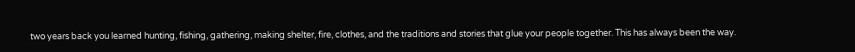two years back you learned hunting, fishing, gathering, making shelter, fire, clothes, and the traditions and stories that glue your people together. This has always been the way.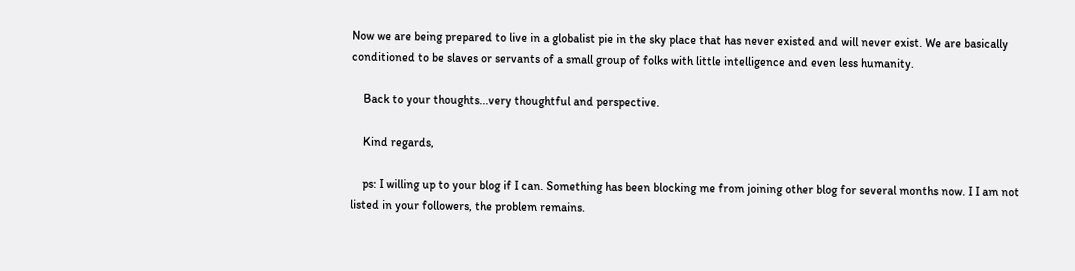Now we are being prepared to live in a globalist pie in the sky place that has never existed and will never exist. We are basically conditioned to be slaves or servants of a small group of folks with little intelligence and even less humanity.

    Back to your thoughts...very thoughtful and perspective.

    Kind regards,

    ps: I willing up to your blog if I can. Something has been blocking me from joining other blog for several months now. I I am not listed in your followers, the problem remains.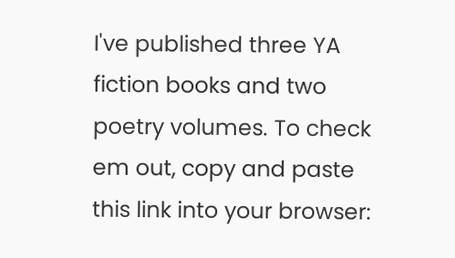I've published three YA fiction books and two poetry volumes. To check em out, copy and paste this link into your browser: